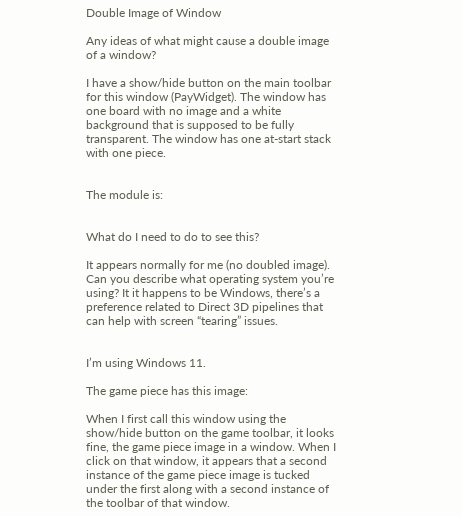Double Image of Window

Any ideas of what might cause a double image of a window?

I have a show/hide button on the main toolbar for this window (PayWidget). The window has one board with no image and a white background that is supposed to be fully transparent. The window has one at-start stack with one piece.


The module is:


What do I need to do to see this?

It appears normally for me (no doubled image). Can you describe what operating system you’re using? It it happens to be Windows, there’s a preference related to Direct 3D pipelines that can help with screen “tearing” issues.


I’m using Windows 11.

The game piece has this image:

When I first call this window using the show/hide button on the game toolbar, it looks fine, the game piece image in a window. When I click on that window, it appears that a second instance of the game piece image is tucked under the first along with a second instance of the toolbar of that window.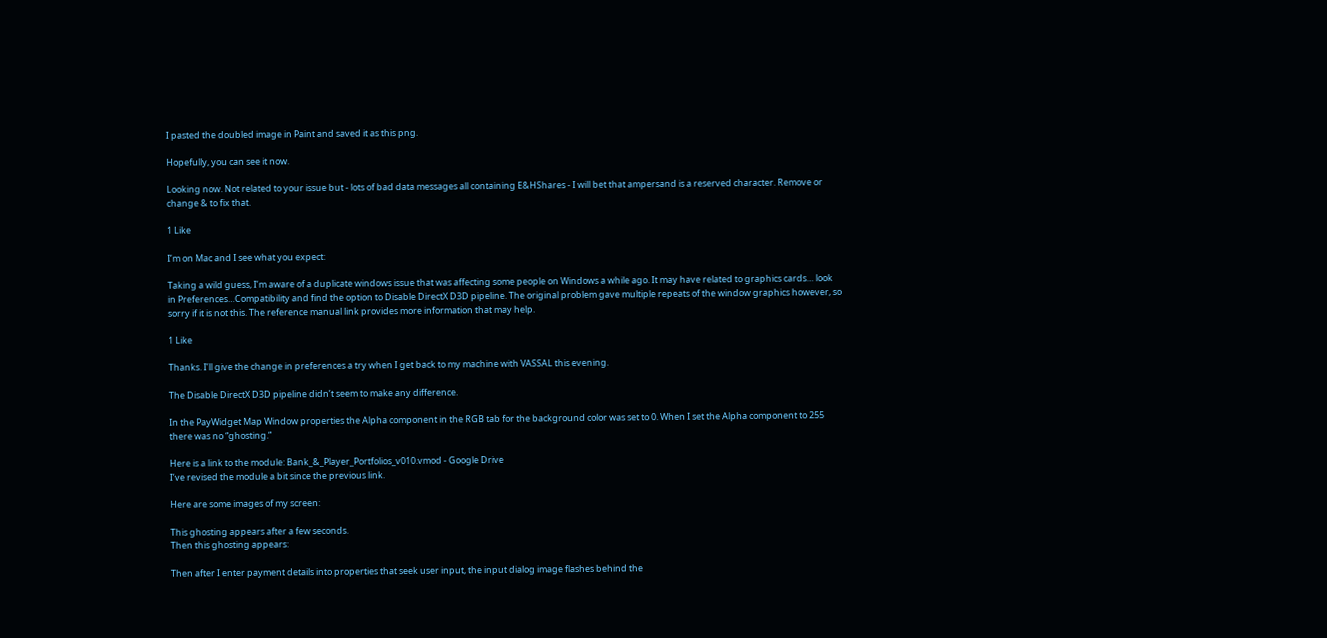I pasted the doubled image in Paint and saved it as this png.

Hopefully, you can see it now.

Looking now. Not related to your issue but - lots of bad data messages all containing E&HShares - I will bet that ampersand is a reserved character. Remove or change & to fix that.

1 Like

I’m on Mac and I see what you expect:

Taking a wild guess, I’m aware of a duplicate windows issue that was affecting some people on Windows a while ago. It may have related to graphics cards… look in Preferences…Compatibility and find the option to Disable DirectX D3D pipeline. The original problem gave multiple repeats of the window graphics however, so sorry if it is not this. The reference manual link provides more information that may help.

1 Like

Thanks. I’ll give the change in preferences a try when I get back to my machine with VASSAL this evening.

The Disable DirectX D3D pipeline didn’t seem to make any difference.

In the PayWidget Map Window properties the Alpha component in the RGB tab for the background color was set to 0. When I set the Alpha component to 255 there was no “ghosting.”

Here is a link to the module: Bank_&_Player_Portfolios_v010.vmod - Google Drive
I’ve revised the module a bit since the previous link.

Here are some images of my screen:

This ghosting appears after a few seconds.
Then this ghosting appears:

Then after I enter payment details into properties that seek user input, the input dialog image flashes behind the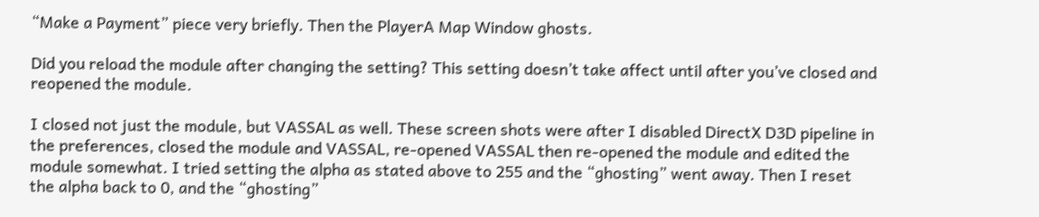“Make a Payment” piece very briefly. Then the PlayerA Map Window ghosts.

Did you reload the module after changing the setting? This setting doesn’t take affect until after you’ve closed and reopened the module.

I closed not just the module, but VASSAL as well. These screen shots were after I disabled DirectX D3D pipeline in the preferences, closed the module and VASSAL, re-opened VASSAL then re-opened the module and edited the module somewhat. I tried setting the alpha as stated above to 255 and the “ghosting” went away. Then I reset the alpha back to 0, and the “ghosting”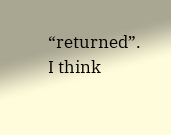“returned”. I think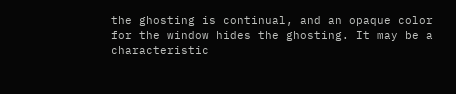the ghosting is continual, and an opaque color for the window hides the ghosting. It may be a characteristic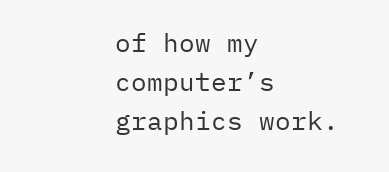of how my computer’s graphics work.